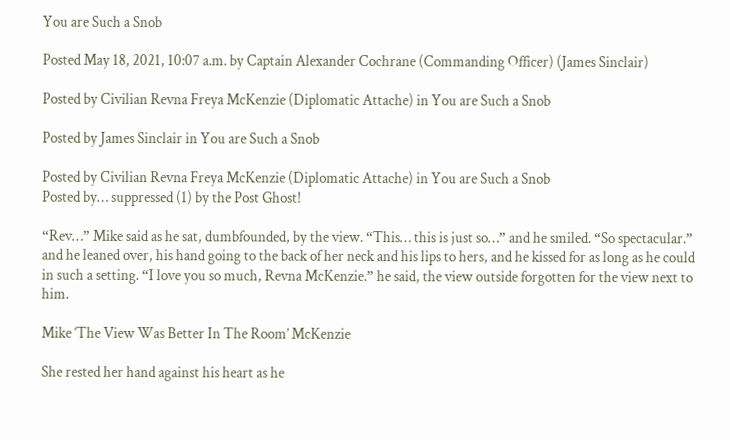You are Such a Snob

Posted May 18, 2021, 10:07 a.m. by Captain Alexander Cochrane (Commanding Officer) (James Sinclair)

Posted by Civilian Revna Freya McKenzie (Diplomatic Attache) in You are Such a Snob

Posted by James Sinclair in You are Such a Snob

Posted by Civilian Revna Freya McKenzie (Diplomatic Attache) in You are Such a Snob
Posted by… suppressed (1) by the Post Ghost!

“Rev…” Mike said as he sat, dumbfounded, by the view. “This… this is just so…” and he smiled. “So spectacular.” and he leaned over, his hand going to the back of her neck and his lips to hers, and he kissed for as long as he could in such a setting. “I love you so much, Revna McKenzie.” he said, the view outside forgotten for the view next to him.

Mike ‘The View Was Better In The Room’ McKenzie

She rested her hand against his heart as he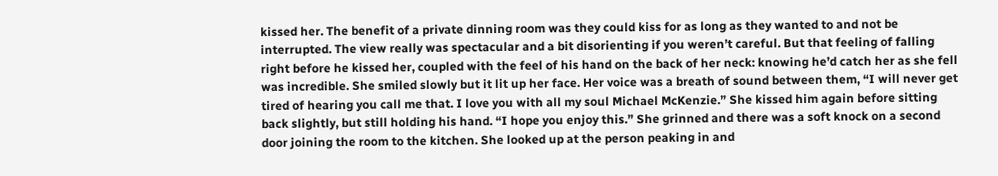kissed her. The benefit of a private dinning room was they could kiss for as long as they wanted to and not be interrupted. The view really was spectacular and a bit disorienting if you weren’t careful. But that feeling of falling right before he kissed her, coupled with the feel of his hand on the back of her neck: knowing he’d catch her as she fell was incredible. She smiled slowly but it lit up her face. Her voice was a breath of sound between them, “I will never get tired of hearing you call me that. I love you with all my soul Michael McKenzie.” She kissed him again before sitting back slightly, but still holding his hand. “I hope you enjoy this.” She grinned and there was a soft knock on a second door joining the room to the kitchen. She looked up at the person peaking in and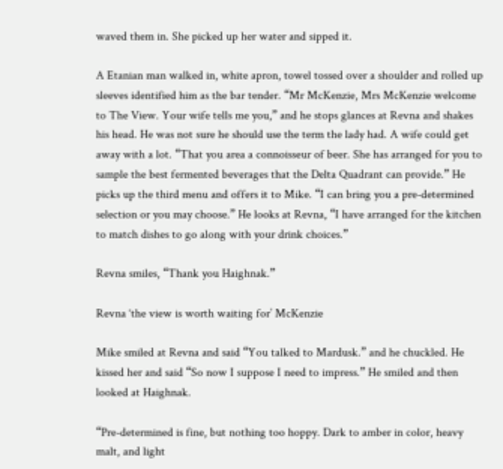waved them in. She picked up her water and sipped it.

A Etanian man walked in, white apron, towel tossed over a shoulder and rolled up sleeves identified him as the bar tender. “Mr McKenzie, Mrs McKenzie welcome to The View. Your wife tells me you,” and he stops glances at Revna and shakes his head. He was not sure he should use the term the lady had. A wife could get away with a lot. “That you area a connoisseur of beer. She has arranged for you to sample the best fermented beverages that the Delta Quadrant can provide.” He picks up the third menu and offers it to Mike. “I can bring you a pre-determined selection or you may choose.” He looks at Revna, “I have arranged for the kitchen to match dishes to go along with your drink choices.”

Revna smiles, “Thank you Haighnak.”

Revna ‘the view is worth waiting for’ McKenzie

Mike smiled at Revna and said “You talked to Mardusk.” and he chuckled. He kissed her and said “So now I suppose I need to impress.” He smiled and then looked at Haighnak.

“Pre-determined is fine, but nothing too hoppy. Dark to amber in color, heavy malt, and light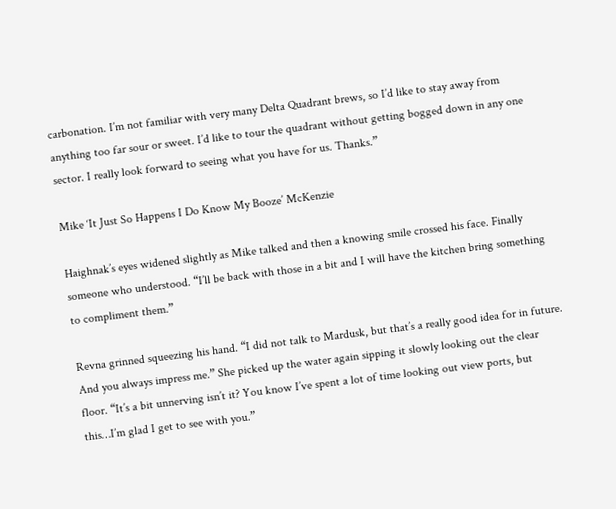carbonation. I’m not familiar with very many Delta Quadrant brews, so I’d like to stay away from anything too far sour or sweet. I’d like to tour the quadrant without getting bogged down in any one sector. I really look forward to seeing what you have for us. Thanks.”

Mike ‘It Just So Happens I Do Know My Booze’ McKenzie

Haighnak’s eyes widened slightly as Mike talked and then a knowing smile crossed his face. Finally someone who understood. “I’ll be back with those in a bit and I will have the kitchen bring something to compliment them.”

Revna grinned squeezing his hand. “I did not talk to Mardusk, but that’s a really good idea for in future. And you always impress me.” She picked up the water again sipping it slowly looking out the clear floor. “It’s a bit unnerving isn’t it? You know I’ve spent a lot of time looking out view ports, but this…I’m glad I get to see with you.”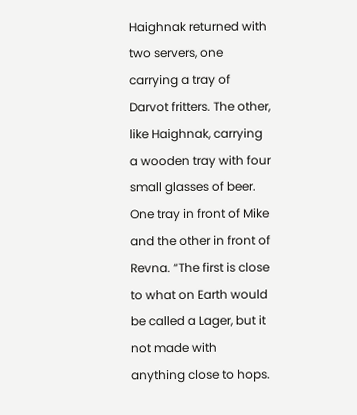Haighnak returned with two servers, one carrying a tray of Darvot fritters. The other, like Haighnak, carrying a wooden tray with four small glasses of beer. One tray in front of Mike and the other in front of Revna. “The first is close to what on Earth would be called a Lager, but it not made with anything close to hops.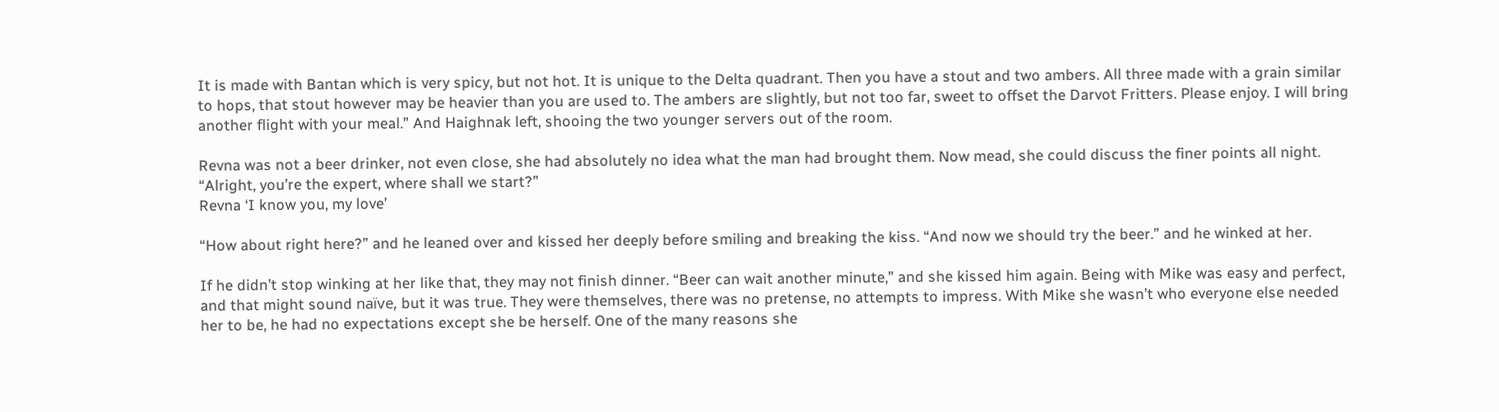It is made with Bantan which is very spicy, but not hot. It is unique to the Delta quadrant. Then you have a stout and two ambers. All three made with a grain similar to hops, that stout however may be heavier than you are used to. The ambers are slightly, but not too far, sweet to offset the Darvot Fritters. Please enjoy. I will bring another flight with your meal.” And Haighnak left, shooing the two younger servers out of the room.

Revna was not a beer drinker, not even close, she had absolutely no idea what the man had brought them. Now mead, she could discuss the finer points all night. “Alright, you’re the expert, where shall we start?”
Revna ‘I know you, my love’

“How about right here?” and he leaned over and kissed her deeply before smiling and breaking the kiss. “And now we should try the beer.” and he winked at her.

If he didn’t stop winking at her like that, they may not finish dinner. “Beer can wait another minute,” and she kissed him again. Being with Mike was easy and perfect, and that might sound naïve, but it was true. They were themselves, there was no pretense, no attempts to impress. With Mike she wasn’t who everyone else needed her to be, he had no expectations except she be herself. One of the many reasons she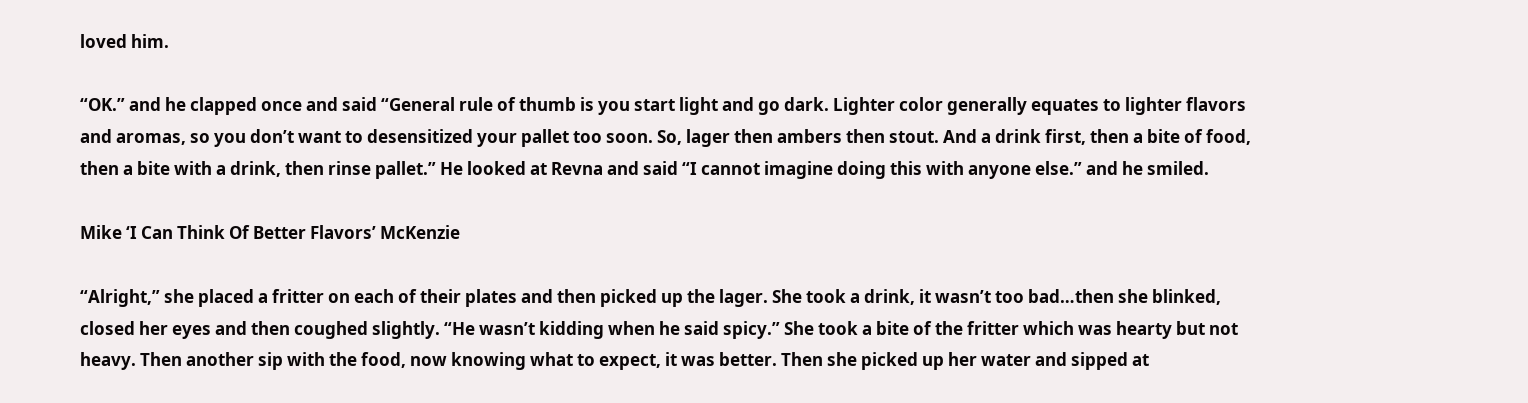loved him.

“OK.” and he clapped once and said “General rule of thumb is you start light and go dark. Lighter color generally equates to lighter flavors and aromas, so you don’t want to desensitized your pallet too soon. So, lager then ambers then stout. And a drink first, then a bite of food, then a bite with a drink, then rinse pallet.” He looked at Revna and said “I cannot imagine doing this with anyone else.” and he smiled.

Mike ‘I Can Think Of Better Flavors’ McKenzie

“Alright,” she placed a fritter on each of their plates and then picked up the lager. She took a drink, it wasn’t too bad…then she blinked, closed her eyes and then coughed slightly. “He wasn’t kidding when he said spicy.” She took a bite of the fritter which was hearty but not heavy. Then another sip with the food, now knowing what to expect, it was better. Then she picked up her water and sipped at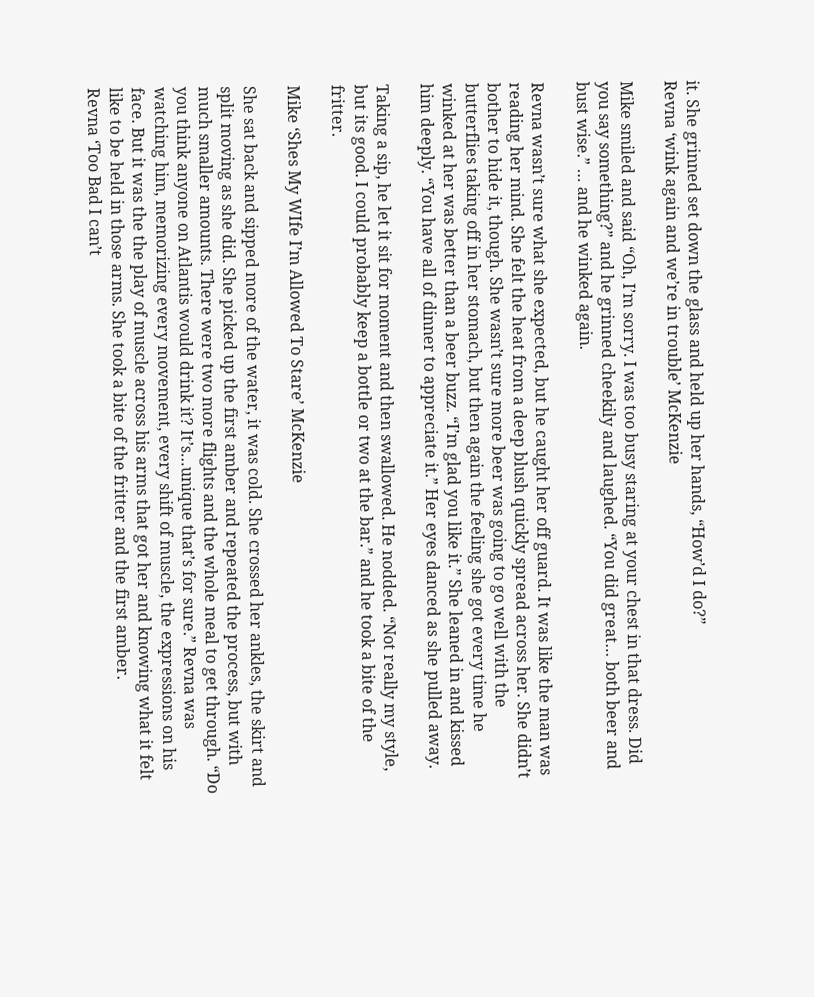it. She grinned set down the glass and held up her hands, “How’d I do?”
Revna ‘wink again and we’re in trouble’ McKenzie

Mike smiled and said “Oh, I’m sorry. I was too busy staring at your chest in that dress. Did you say something?” and he grinned cheekily and laughed. “You did great… both beer and bust wise.” … and he winked again.

Revna wasn’t sure what she expected, but he caught her off guard. It was like the man was reading her mind. She felt the heat from a deep blush quickly spread across her. She didn’t bother to hide it, though. She wasn’t sure more beer was going to go well with the butterflies taking off in her stomach, but then again the feeling she got every time he winked at her was better than a beer buzz. “I’m glad you like it.” She leaned in and kissed him deeply. “You have all of dinner to appreciate it.” Her eyes danced as she pulled away.

Taking a sip, he let it sit for moment and then swallowed. He nodded. “Not really my style, but its good. I could probably keep a bottle or two at the bar.” and he took a bite of the fritter.

Mike ‘Shes My WIfe I’m Allowed To Stare’ McKenzie

She sat back and sipped more of the water, it was cold. She crossed her ankles, the skirt and split moving as she did. She picked up the first amber and repeated the process, but with much smaller amounts. There were two more flights and the whole meal to get through. “Do you think anyone on Atlantis would drink it? It’s…unique that’s for sure.” Revna was watching him, memorizing every movement, every shift of muscle, the expressions on his face. But it was the the play of muscle across his arms that got her and knowing what it felt like to be held in those arms. She took a bite of the fritter and the first amber.
Revna ‘Too Bad I can’t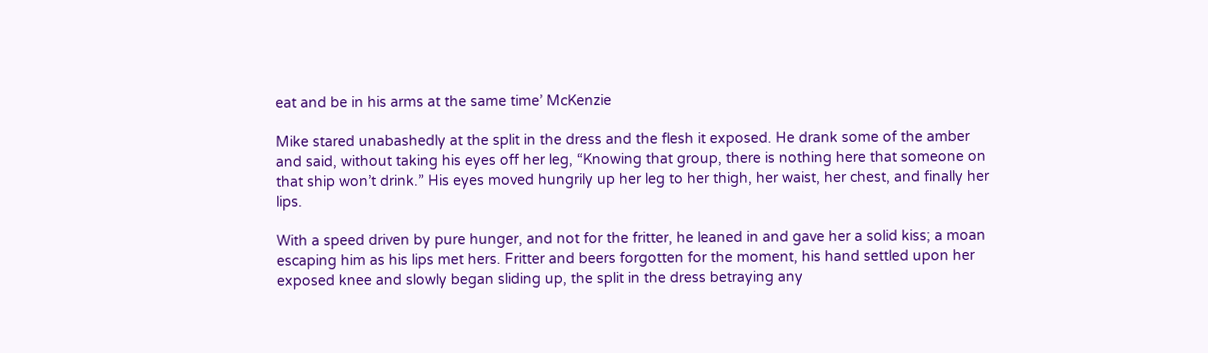eat and be in his arms at the same time’ McKenzie

Mike stared unabashedly at the split in the dress and the flesh it exposed. He drank some of the amber and said, without taking his eyes off her leg, “Knowing that group, there is nothing here that someone on that ship won’t drink.” His eyes moved hungrily up her leg to her thigh, her waist, her chest, and finally her lips.

With a speed driven by pure hunger, and not for the fritter, he leaned in and gave her a solid kiss; a moan escaping him as his lips met hers. Fritter and beers forgotten for the moment, his hand settled upon her exposed knee and slowly began sliding up, the split in the dress betraying any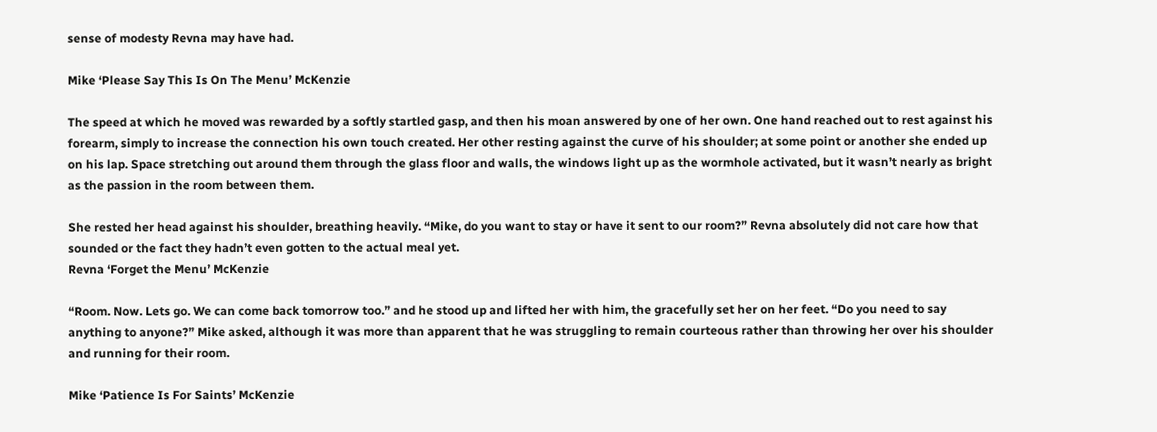sense of modesty Revna may have had.

Mike ‘Please Say This Is On The Menu’ McKenzie

The speed at which he moved was rewarded by a softly startled gasp, and then his moan answered by one of her own. One hand reached out to rest against his forearm, simply to increase the connection his own touch created. Her other resting against the curve of his shoulder; at some point or another she ended up on his lap. Space stretching out around them through the glass floor and walls, the windows light up as the wormhole activated, but it wasn’t nearly as bright as the passion in the room between them.

She rested her head against his shoulder, breathing heavily. “Mike, do you want to stay or have it sent to our room?” Revna absolutely did not care how that sounded or the fact they hadn’t even gotten to the actual meal yet.
Revna ‘Forget the Menu’ McKenzie

“Room. Now. Lets go. We can come back tomorrow too.” and he stood up and lifted her with him, the gracefully set her on her feet. “Do you need to say anything to anyone?” Mike asked, although it was more than apparent that he was struggling to remain courteous rather than throwing her over his shoulder and running for their room.

Mike ‘Patience Is For Saints’ McKenzie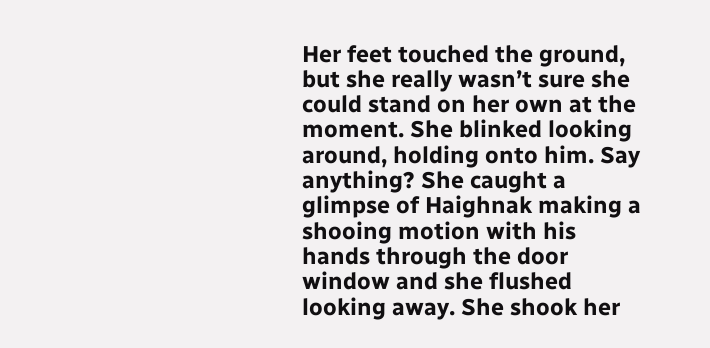Her feet touched the ground, but she really wasn’t sure she could stand on her own at the moment. She blinked looking around, holding onto him. Say anything? She caught a glimpse of Haighnak making a shooing motion with his hands through the door window and she flushed looking away. She shook her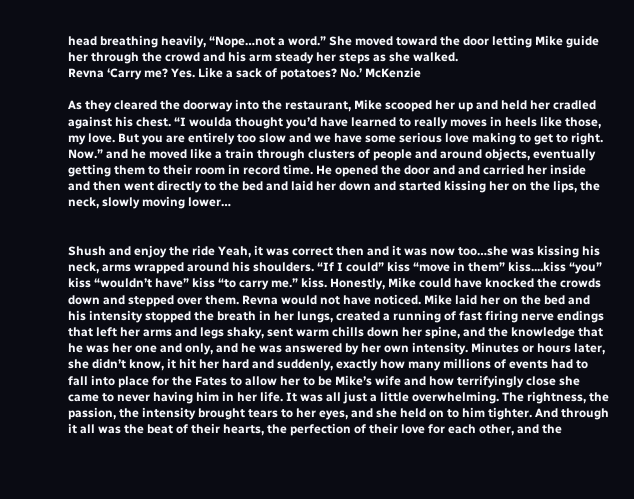head breathing heavily, “Nope…not a word.” She moved toward the door letting Mike guide her through the crowd and his arm steady her steps as she walked.
Revna ‘Carry me? Yes. Like a sack of potatoes? No.’ McKenzie

As they cleared the doorway into the restaurant, Mike scooped her up and held her cradled against his chest. “I woulda thought you’d have learned to really moves in heels like those, my love. But you are entirely too slow and we have some serious love making to get to right. Now.” and he moved like a train through clusters of people and around objects, eventually getting them to their room in record time. He opened the door and and carried her inside and then went directly to the bed and laid her down and started kissing her on the lips, the neck, slowly moving lower…


Shush and enjoy the ride Yeah, it was correct then and it was now too…she was kissing his neck, arms wrapped around his shoulders. “If I could” kiss “move in them” kiss....kiss “you” kiss “wouldn’t have” kiss “to carry me.” kiss. Honestly, Mike could have knocked the crowds down and stepped over them. Revna would not have noticed. Mike laid her on the bed and his intensity stopped the breath in her lungs, created a running of fast firing nerve endings that left her arms and legs shaky, sent warm chills down her spine, and the knowledge that he was her one and only, and he was answered by her own intensity. Minutes or hours later, she didn’t know, it hit her hard and suddenly, exactly how many millions of events had to fall into place for the Fates to allow her to be Mike’s wife and how terrifyingly close she came to never having him in her life. It was all just a little overwhelming. The rightness, the passion, the intensity brought tears to her eyes, and she held on to him tighter. And through it all was the beat of their hearts, the perfection of their love for each other, and the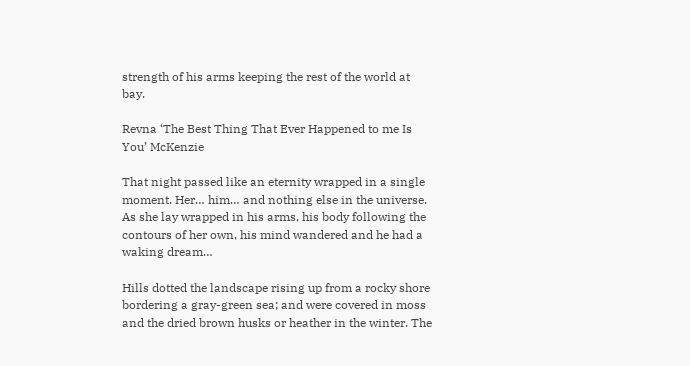strength of his arms keeping the rest of the world at bay.

Revna ‘The Best Thing That Ever Happened to me Is You’ McKenzie

That night passed like an eternity wrapped in a single moment. Her… him… and nothing else in the universe. As she lay wrapped in his arms, his body following the contours of her own, his mind wandered and he had a waking dream…

Hills dotted the landscape rising up from a rocky shore bordering a gray-green sea; and were covered in moss and the dried brown husks or heather in the winter. The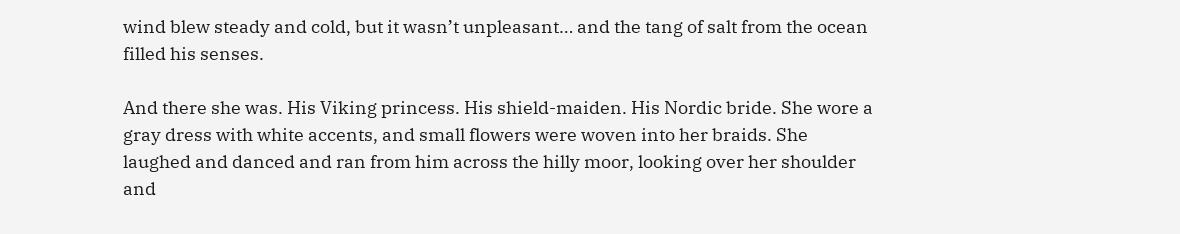wind blew steady and cold, but it wasn’t unpleasant… and the tang of salt from the ocean filled his senses.

And there she was. His Viking princess. His shield-maiden. His Nordic bride. She wore a gray dress with white accents, and small flowers were woven into her braids. She laughed and danced and ran from him across the hilly moor, looking over her shoulder and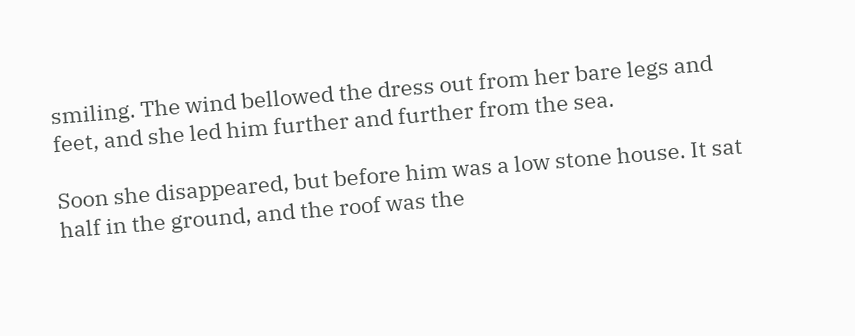smiling. The wind bellowed the dress out from her bare legs and feet, and she led him further and further from the sea.

Soon she disappeared, but before him was a low stone house. It sat half in the ground, and the roof was the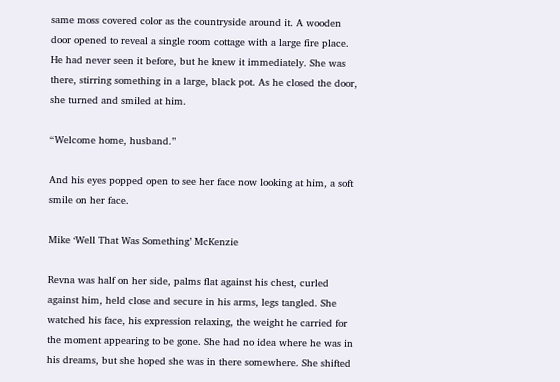same moss covered color as the countryside around it. A wooden door opened to reveal a single room cottage with a large fire place. He had never seen it before, but he knew it immediately. She was there, stirring something in a large, black pot. As he closed the door, she turned and smiled at him.

“Welcome home, husband.”

And his eyes popped open to see her face now looking at him, a soft smile on her face.

Mike ‘Well That Was Something’ McKenzie

Revna was half on her side, palms flat against his chest, curled against him, held close and secure in his arms, legs tangled. She watched his face, his expression relaxing, the weight he carried for the moment appearing to be gone. She had no idea where he was in his dreams, but she hoped she was in there somewhere. She shifted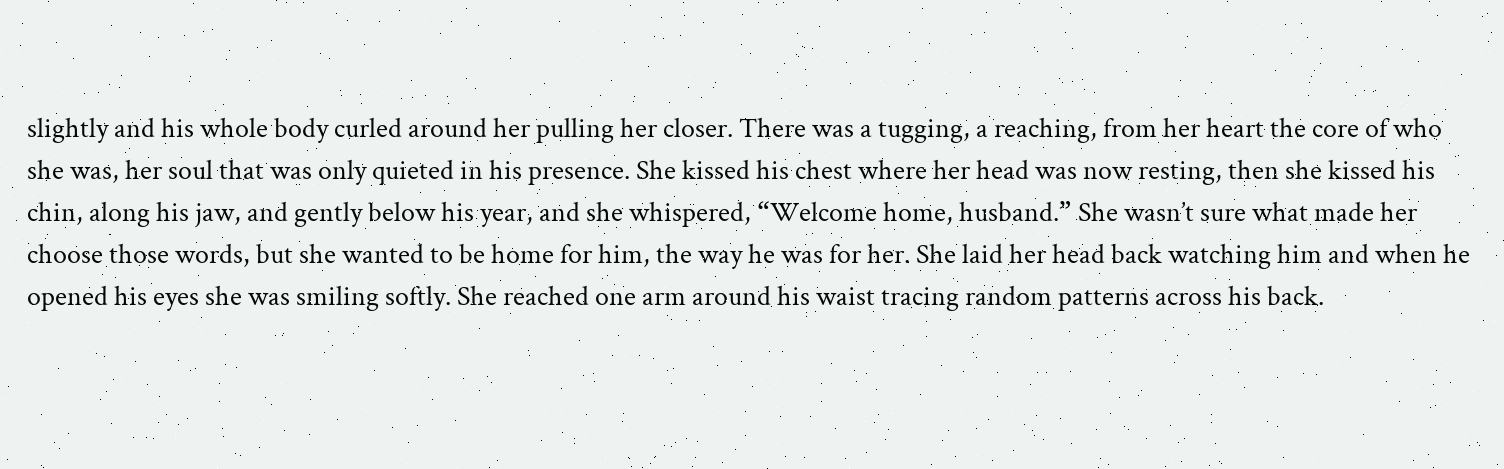slightly and his whole body curled around her pulling her closer. There was a tugging, a reaching, from her heart the core of who she was, her soul that was only quieted in his presence. She kissed his chest where her head was now resting, then she kissed his chin, along his jaw, and gently below his year, and she whispered, “Welcome home, husband.” She wasn’t sure what made her choose those words, but she wanted to be home for him, the way he was for her. She laid her head back watching him and when he opened his eyes she was smiling softly. She reached one arm around his waist tracing random patterns across his back.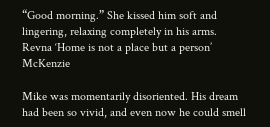“Good morning.” She kissed him soft and lingering, relaxing completely in his arms.
Revna ‘Home is not a place but a person’ McKenzie

Mike was momentarily disoriented. His dream had been so vivid, and even now he could smell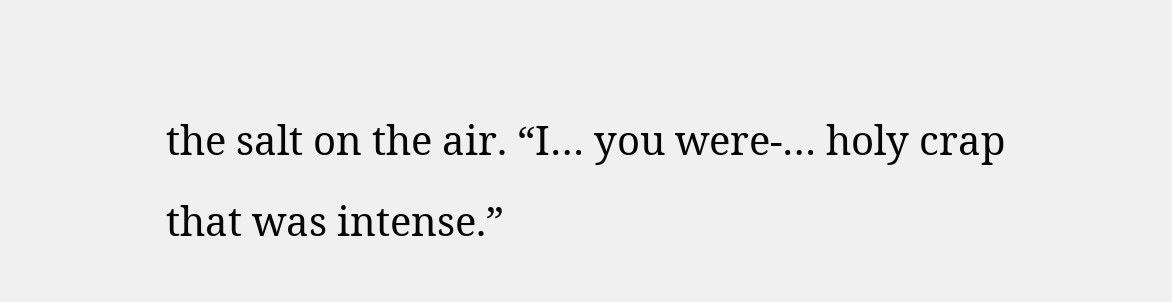the salt on the air. “I… you were-… holy crap that was intense.”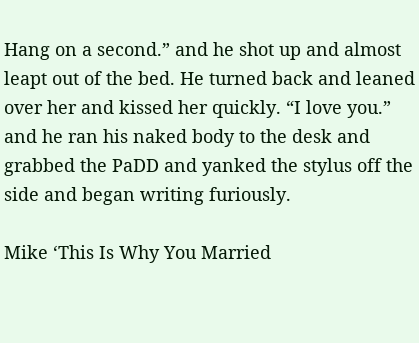Hang on a second.” and he shot up and almost leapt out of the bed. He turned back and leaned over her and kissed her quickly. “I love you.” and he ran his naked body to the desk and grabbed the PaDD and yanked the stylus off the side and began writing furiously.

Mike ‘This Is Why You Married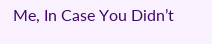Me, In Case You Didn’t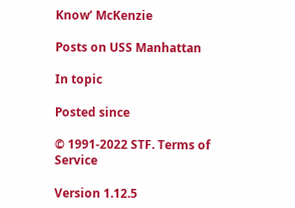Know’ McKenzie

Posts on USS Manhattan

In topic

Posted since

© 1991-2022 STF. Terms of Service

Version 1.12.5